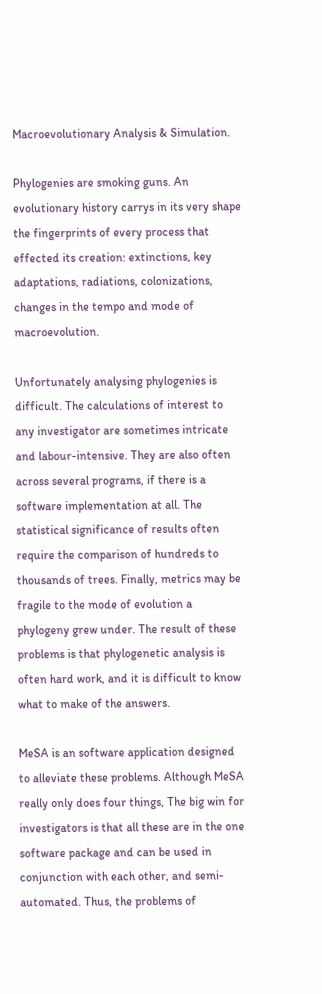Macroevolutionary Analysis & Simulation.

Phylogenies are smoking guns. An evolutionary history carrys in its very shape the fingerprints of every process that effected its creation: extinctions, key adaptations, radiations, colonizations, changes in the tempo and mode of macroevolution.

Unfortunately analysing phylogenies is difficult. The calculations of interest to any investigator are sometimes intricate and labour-intensive. They are also often across several programs, if there is a software implementation at all. The statistical significance of results often require the comparison of hundreds to thousands of trees. Finally, metrics may be fragile to the mode of evolution a phylogeny grew under. The result of these problems is that phylogenetic analysis is often hard work, and it is difficult to know what to make of the answers.

MeSA is an software application designed to alleviate these problems. Although MeSA really only does four things, The big win for investigators is that all these are in the one software package and can be used in conjunction with each other, and semi-automated. Thus, the problems of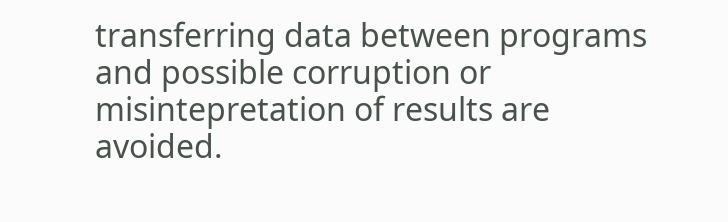transferring data between programs and possible corruption or misintepretation of results are avoided.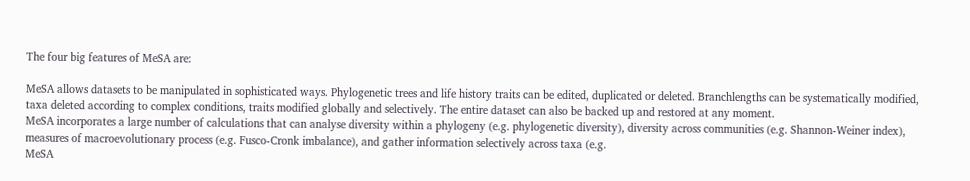The four big features of MeSA are:

MeSA allows datasets to be manipulated in sophisticated ways. Phylogenetic trees and life history traits can be edited, duplicated or deleted. Branchlengths can be systematically modified, taxa deleted according to complex conditions, traits modified globally and selectively. The entire dataset can also be backed up and restored at any moment.
MeSA incorporates a large number of calculations that can analyse diversity within a phylogeny (e.g. phylogenetic diversity), diversity across communities (e.g. Shannon-Weiner index), measures of macroevolutionary process (e.g. Fusco-Cronk imbalance), and gather information selectively across taxa (e.g.
MeSA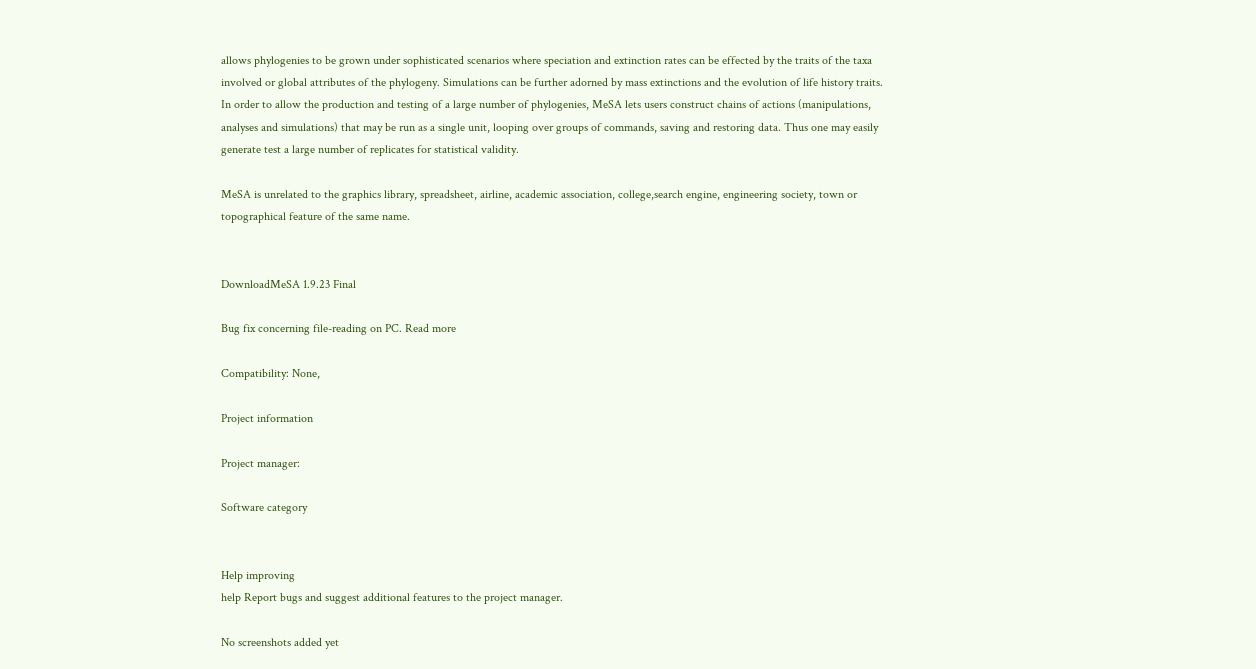allows phylogenies to be grown under sophisticated scenarios where speciation and extinction rates can be effected by the traits of the taxa involved or global attributes of the phylogeny. Simulations can be further adorned by mass extinctions and the evolution of life history traits.
In order to allow the production and testing of a large number of phylogenies, MeSA lets users construct chains of actions (manipulations, analyses and simulations) that may be run as a single unit, looping over groups of commands, saving and restoring data. Thus one may easily generate test a large number of replicates for statistical validity.

MeSA is unrelated to the graphics library, spreadsheet, airline, academic association, college,search engine, engineering society, town or topographical feature of the same name.


DownloadMeSA 1.9.23 Final

Bug fix concerning file-reading on PC. Read more

Compatibility: None,

Project information

Project manager:

Software category


Help improving
help Report bugs and suggest additional features to the project manager.

No screenshots added yet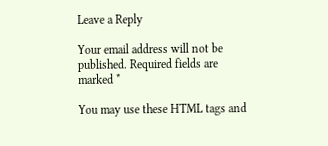Leave a Reply

Your email address will not be published. Required fields are marked *

You may use these HTML tags and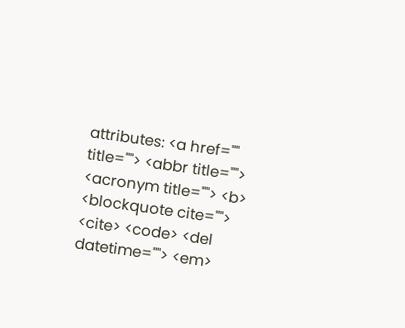attributes: <a href="" title=""> <abbr title=""> <acronym title=""> <b> <blockquote cite=""> <cite> <code> <del datetime=""> <em>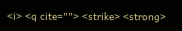<i> <q cite=""> <strike> <strong>